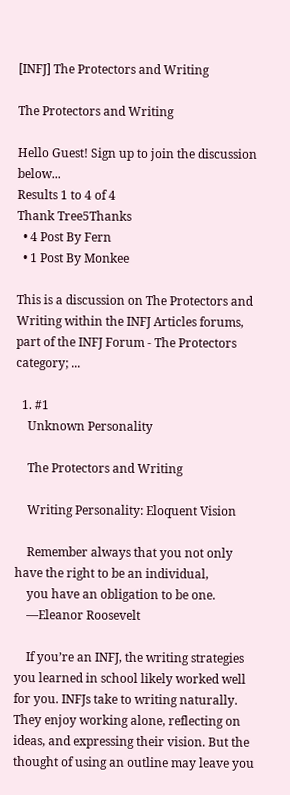[INFJ] The Protectors and Writing

The Protectors and Writing

Hello Guest! Sign up to join the discussion below...
Results 1 to 4 of 4
Thank Tree5Thanks
  • 4 Post By Fern
  • 1 Post By Monkee

This is a discussion on The Protectors and Writing within the INFJ Articles forums, part of the INFJ Forum - The Protectors category; ...

  1. #1
    Unknown Personality

    The Protectors and Writing

    Writing Personality: Eloquent Vision

    Remember always that you not only have the right to be an individual,
    you have an obligation to be one.
    —Eleanor Roosevelt

    If you’re an INFJ, the writing strategies you learned in school likely worked well for you. INFJs take to writing naturally. They enjoy working alone, reflecting on ideas, and expressing their vision. But the thought of using an outline may leave you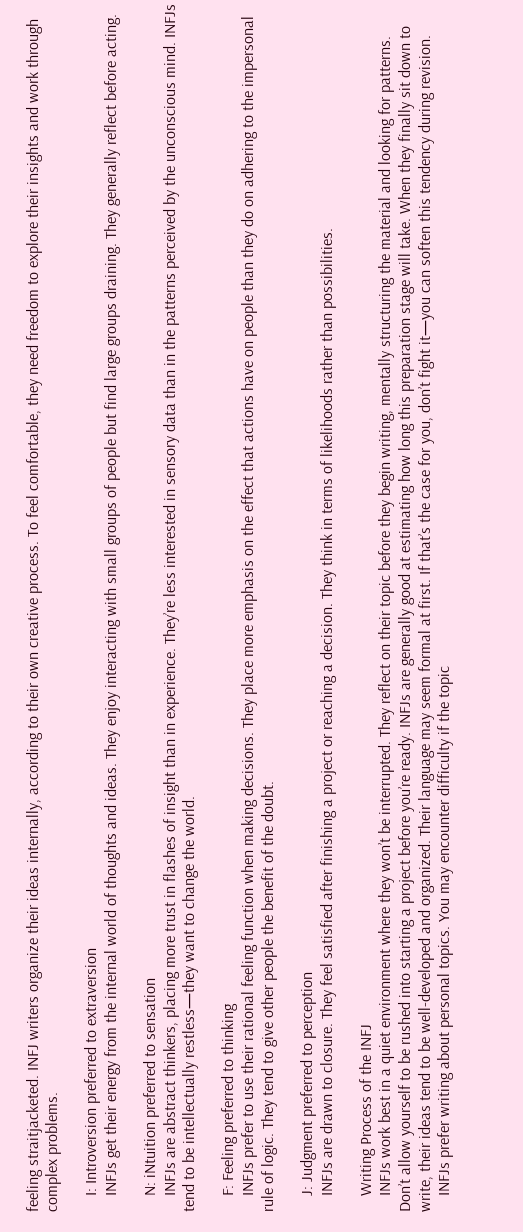feeling straitjacketed. INFJ writers organize their ideas internally, according to their own creative process. To feel comfortable, they need freedom to explore their insights and work through complex problems.

    I: Introversion preferred to extraversion
    INFJs get their energy from the internal world of thoughts and ideas. They enjoy interacting with small groups of people but find large groups draining. They generally reflect before acting.

    N: iNtuition preferred to sensation
    INFJs are abstract thinkers, placing more trust in flashes of insight than in experience. They’re less interested in sensory data than in the patterns perceived by the unconscious mind. INFJs tend to be intellectually restless—they want to change the world.

    F: Feeling preferred to thinking
    INFJs prefer to use their rational feeling function when making decisions. They place more emphasis on the effect that actions have on people than they do on adhering to the impersonal rule of logic. They tend to give other people the benefit of the doubt.

    J: Judgment preferred to perception
    INFJs are drawn to closure. They feel satisfied after finishing a project or reaching a decision. They think in terms of likelihoods rather than possibilities.

    Writing Process of the INFJ
    INFJs work best in a quiet environment where they won’t be interrupted. They reflect on their topic before they begin writing, mentally structuring the material and looking for patterns. Don’t allow yourself to be rushed into starting a project before you’re ready. INFJs are generally good at estimating how long this preparation stage will take. When they finally sit down to write, their ideas tend to be well-developed and organized. Their language may seem formal at first. If that’s the case for you, don’t fight it—you can soften this tendency during revision.
    INFJs prefer writing about personal topics. You may encounter difficulty if the topic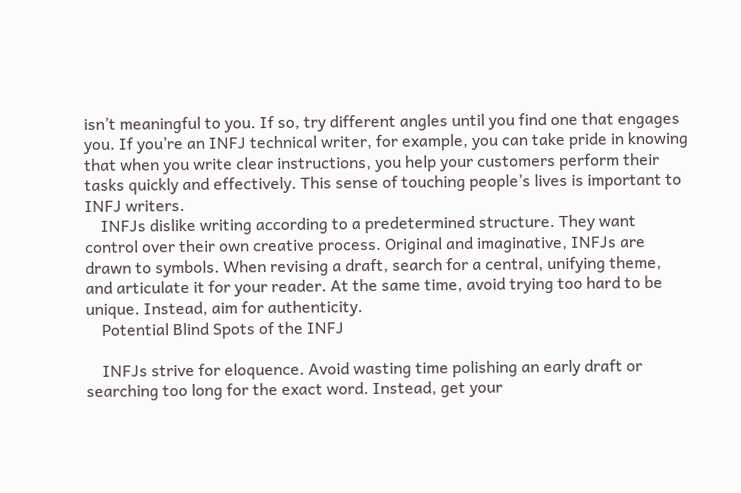isn’t meaningful to you. If so, try different angles until you find one that engages you. If you’re an INFJ technical writer, for example, you can take pride in knowing that when you write clear instructions, you help your customers perform their tasks quickly and effectively. This sense of touching people’s lives is important to INFJ writers.
    INFJs dislike writing according to a predetermined structure. They want control over their own creative process. Original and imaginative, INFJs are drawn to symbols. When revising a draft, search for a central, unifying theme, and articulate it for your reader. At the same time, avoid trying too hard to be unique. Instead, aim for authenticity.
    Potential Blind Spots of the INFJ

    INFJs strive for eloquence. Avoid wasting time polishing an early draft or searching too long for the exact word. Instead, get your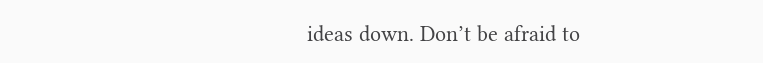ideas down. Don’t be afraid to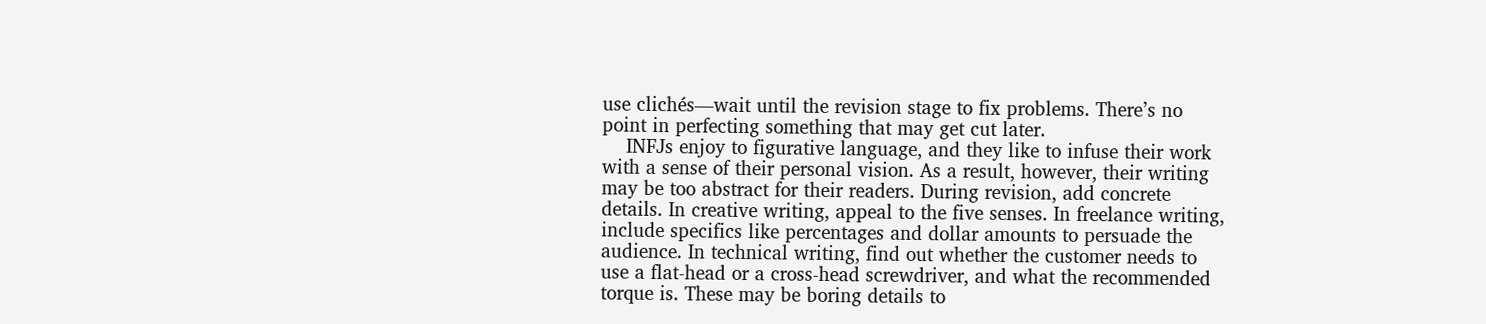use clichés—wait until the revision stage to fix problems. There’s no point in perfecting something that may get cut later.
    INFJs enjoy to figurative language, and they like to infuse their work with a sense of their personal vision. As a result, however, their writing may be too abstract for their readers. During revision, add concrete details. In creative writing, appeal to the five senses. In freelance writing, include specifics like percentages and dollar amounts to persuade the audience. In technical writing, find out whether the customer needs to use a flat-head or a cross-head screwdriver, and what the recommended torque is. These may be boring details to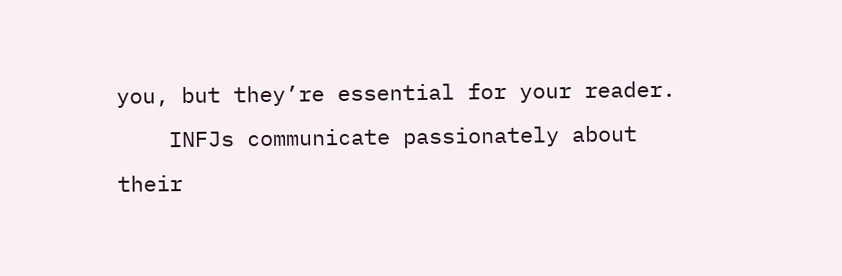you, but they’re essential for your reader.
    INFJs communicate passionately about their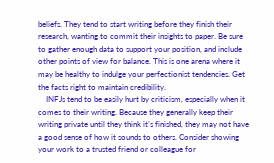beliefs. They tend to start writing before they finish their research, wanting to commit their insights to paper. Be sure to gather enough data to support your position, and include other points of view for balance. This is one arena where it may be healthy to indulge your perfectionist tendencies. Get the facts right to maintain credibility.
    INFJs tend to be easily hurt by criticism, especially when it comes to their writing. Because they generally keep their writing private until they think it’s finished, they may not have a good sense of how it sounds to others. Consider showing your work to a trusted friend or colleague for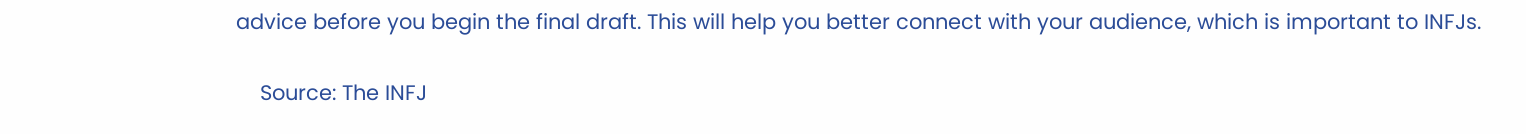advice before you begin the final draft. This will help you better connect with your audience, which is important to INFJs.

    Source: The INFJ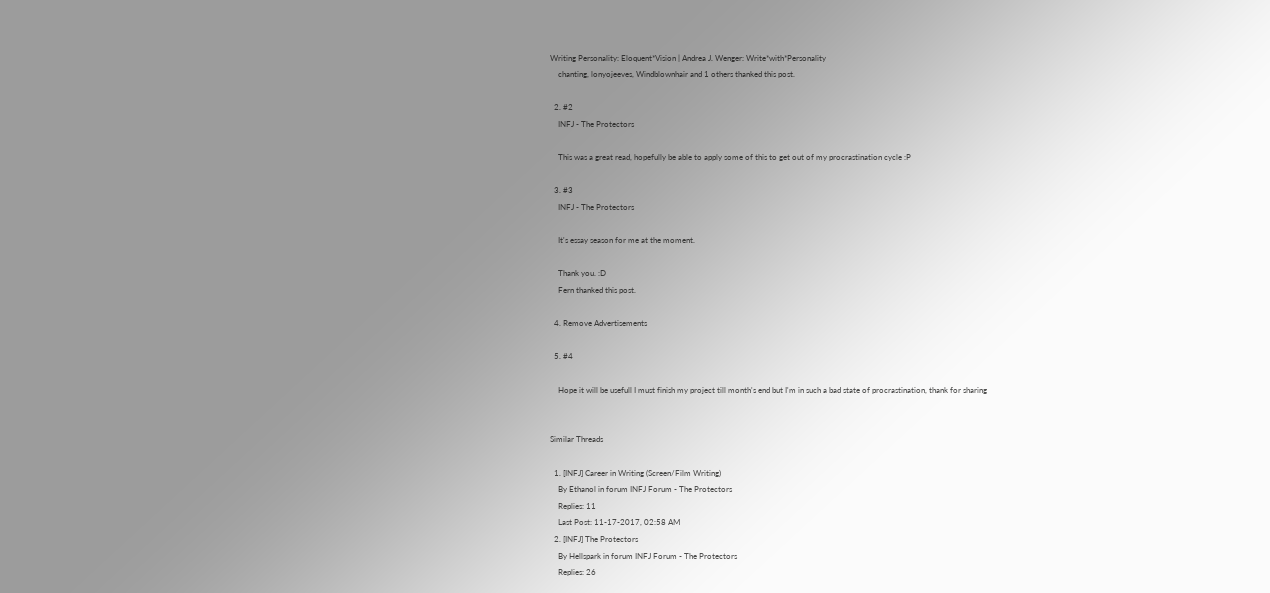Writing Personality: Eloquent*Vision | Andrea J. Wenger: Write*with*Personality
    chanting, lonyojeeves, Windblownhair and 1 others thanked this post.

  2. #2
    INFJ - The Protectors

    This was a great read, hopefully be able to apply some of this to get out of my procrastination cycle :P

  3. #3
    INFJ - The Protectors

    It's essay season for me at the moment.

    Thank you. :D
    Fern thanked this post.

  4. Remove Advertisements

  5. #4

    Hope it will be usefull I must finish my project till month's end but I'm in such a bad state of procrastination, thank for sharing


Similar Threads

  1. [INFJ] Career in Writing (Screen/Film Writing)
    By Ethanol in forum INFJ Forum - The Protectors
    Replies: 11
    Last Post: 11-17-2017, 02:58 AM
  2. [INFJ] The Protectors
    By Hellspark in forum INFJ Forum - The Protectors
    Replies: 26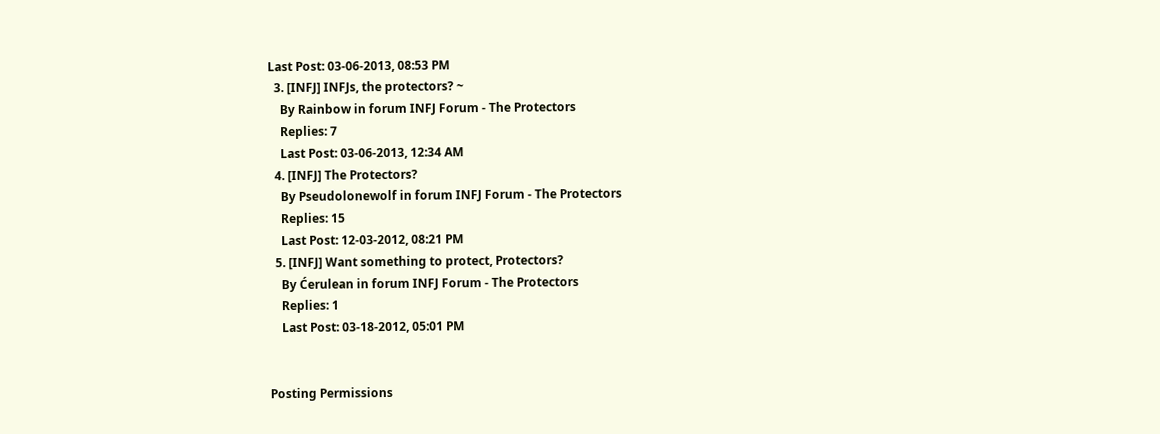Last Post: 03-06-2013, 08:53 PM
  3. [INFJ] INFJs, the protectors? ~
    By Rainbow in forum INFJ Forum - The Protectors
    Replies: 7
    Last Post: 03-06-2013, 12:34 AM
  4. [INFJ] The Protectors?
    By Pseudolonewolf in forum INFJ Forum - The Protectors
    Replies: 15
    Last Post: 12-03-2012, 08:21 PM
  5. [INFJ] Want something to protect, Protectors?
    By Ćerulean in forum INFJ Forum - The Protectors
    Replies: 1
    Last Post: 03-18-2012, 05:01 PM


Posting Permissions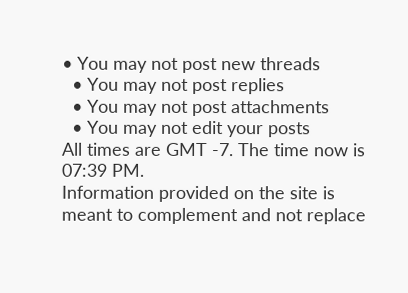• You may not post new threads
  • You may not post replies
  • You may not post attachments
  • You may not edit your posts
All times are GMT -7. The time now is 07:39 PM.
Information provided on the site is meant to complement and not replace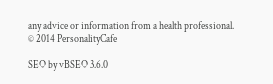any advice or information from a health professional.
© 2014 PersonalityCafe

SEO by vBSEO 3.6.0